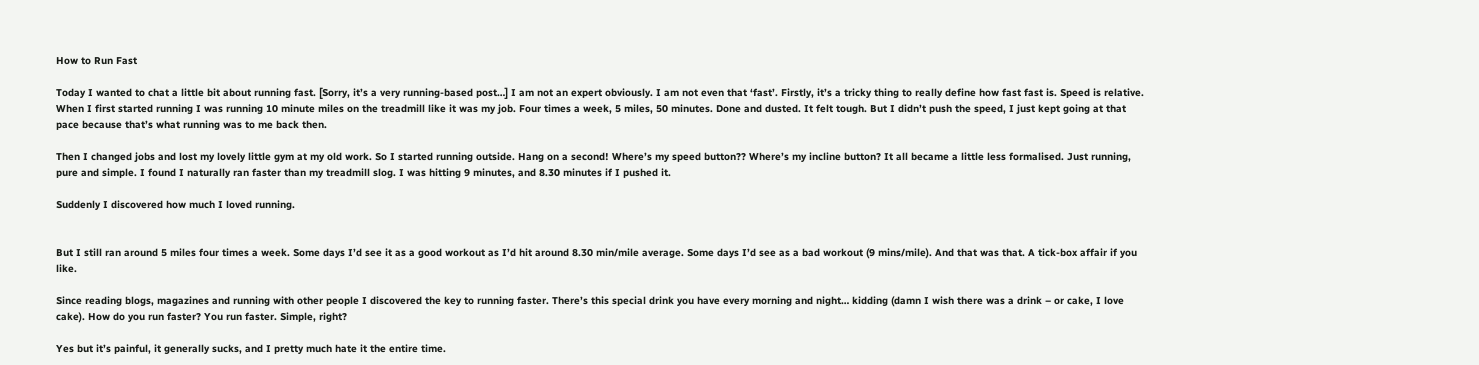How to Run Fast

Today I wanted to chat a little bit about running fast. [Sorry, it’s a very running-based post…] I am not an expert obviously. I am not even that ‘fast’. Firstly, it’s a tricky thing to really define how fast fast is. Speed is relative. When I first started running I was running 10 minute miles on the treadmill like it was my job. Four times a week, 5 miles, 50 minutes. Done and dusted. It felt tough. But I didn’t push the speed, I just kept going at that pace because that’s what running was to me back then.

Then I changed jobs and lost my lovely little gym at my old work. So I started running outside. Hang on a second! Where’s my speed button?? Where’s my incline button? It all became a little less formalised. Just running, pure and simple. I found I naturally ran faster than my treadmill slog. I was hitting 9 minutes, and 8.30 minutes if I pushed it.

Suddenly I discovered how much I loved running.


But I still ran around 5 miles four times a week. Some days I’d see it as a good workout as I’d hit around 8.30 min/mile average. Some days I’d see as a bad workout (9 mins/mile). And that was that. A tick-box affair if you like.

Since reading blogs, magazines and running with other people I discovered the key to running faster. There’s this special drink you have every morning and night… kidding (damn I wish there was a drink – or cake, I love cake). How do you run faster? You run faster. Simple, right?

Yes but it’s painful, it generally sucks, and I pretty much hate it the entire time.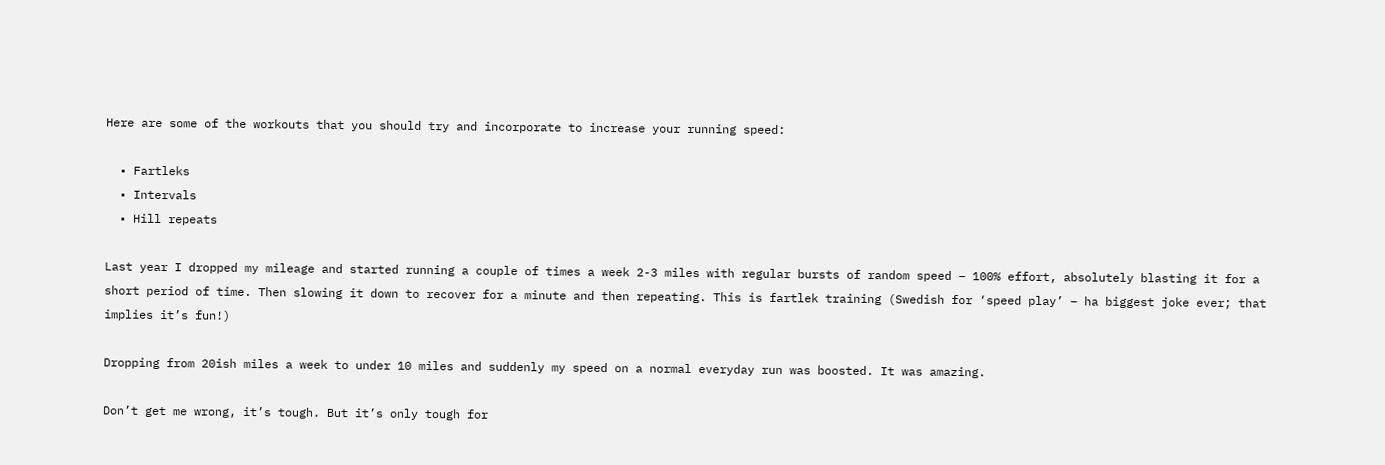Here are some of the workouts that you should try and incorporate to increase your running speed:

  • Fartleks
  • Intervals
  • Hill repeats

Last year I dropped my mileage and started running a couple of times a week 2-3 miles with regular bursts of random speed – 100% effort, absolutely blasting it for a short period of time. Then slowing it down to recover for a minute and then repeating. This is fartlek training (Swedish for ‘speed play’ – ha biggest joke ever; that implies it’s fun!)

Dropping from 20ish miles a week to under 10 miles and suddenly my speed on a normal everyday run was boosted. It was amazing.

Don’t get me wrong, it’s tough. But it’s only tough for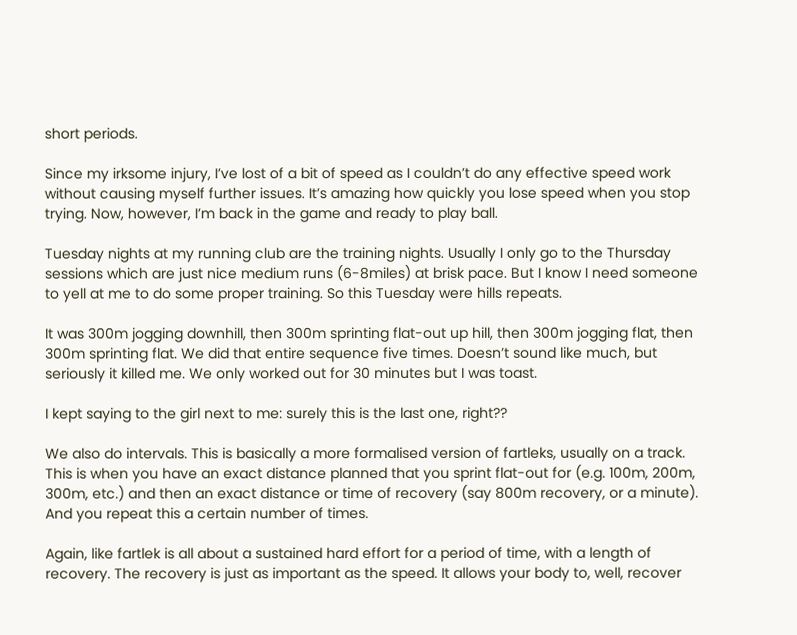short periods.

Since my irksome injury, I’ve lost of a bit of speed as I couldn’t do any effective speed work without causing myself further issues. It’s amazing how quickly you lose speed when you stop trying. Now, however, I’m back in the game and ready to play ball.

Tuesday nights at my running club are the training nights. Usually I only go to the Thursday sessions which are just nice medium runs (6-8miles) at brisk pace. But I know I need someone to yell at me to do some proper training. So this Tuesday were hills repeats.

It was 300m jogging downhill, then 300m sprinting flat-out up hill, then 300m jogging flat, then 300m sprinting flat. We did that entire sequence five times. Doesn’t sound like much, but seriously it killed me. We only worked out for 30 minutes but I was toast.

I kept saying to the girl next to me: surely this is the last one, right??

We also do intervals. This is basically a more formalised version of fartleks, usually on a track. This is when you have an exact distance planned that you sprint flat-out for (e.g. 100m, 200m, 300m, etc.) and then an exact distance or time of recovery (say 800m recovery, or a minute). And you repeat this a certain number of times.

Again, like fartlek is all about a sustained hard effort for a period of time, with a length of recovery. The recovery is just as important as the speed. It allows your body to, well, recover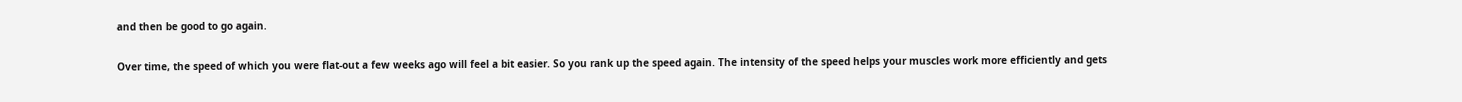and then be good to go again.

Over time, the speed of which you were flat-out a few weeks ago will feel a bit easier. So you rank up the speed again. The intensity of the speed helps your muscles work more efficiently and gets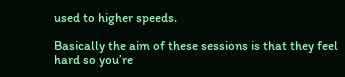used to higher speeds.

Basically the aim of these sessions is that they feel hard so you’re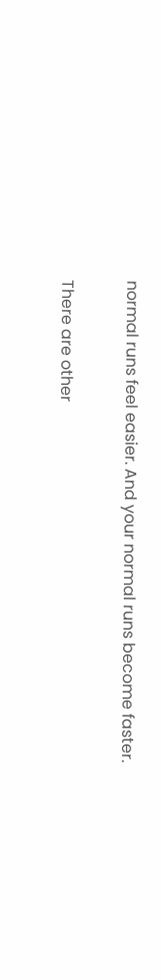normal runs feel easier. And your normal runs become faster.

There are other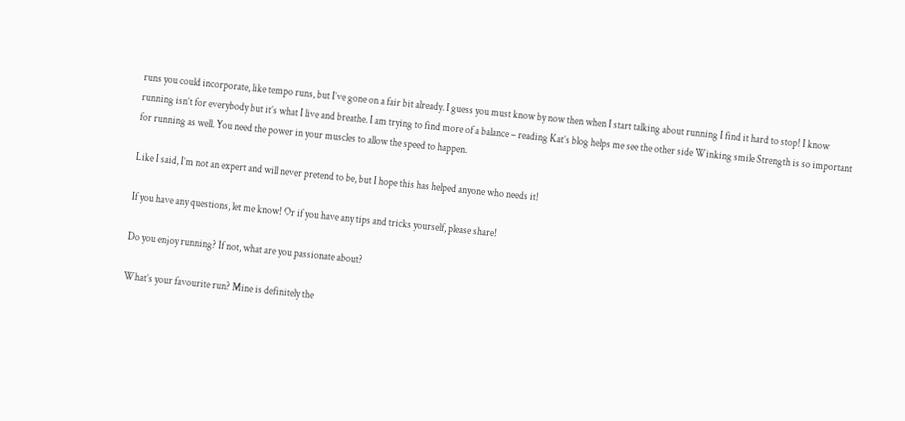runs you could incorporate, like tempo runs, but I’ve gone on a fair bit already. I guess you must know by now then when I start talking about running I find it hard to stop! I know running isn’t for everybody but it’s what I live and breathe. I am trying to find more of a balance – reading Kat’s blog helps me see the other side Winking smile Strength is so important for running as well. You need the power in your muscles to allow the speed to happen.

Like I said, I’m not an expert and will never pretend to be, but I hope this has helped anyone who needs it!

If you have any questions, let me know! Or if you have any tips and tricks yourself, please share!

Do you enjoy running? If not, what are you passionate about?

What’s your favourite run? Mine is definitely the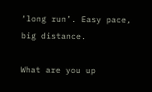‘long run’. Easy pace, big distance.

What are you up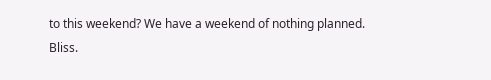to this weekend? We have a weekend of nothing planned. Bliss.